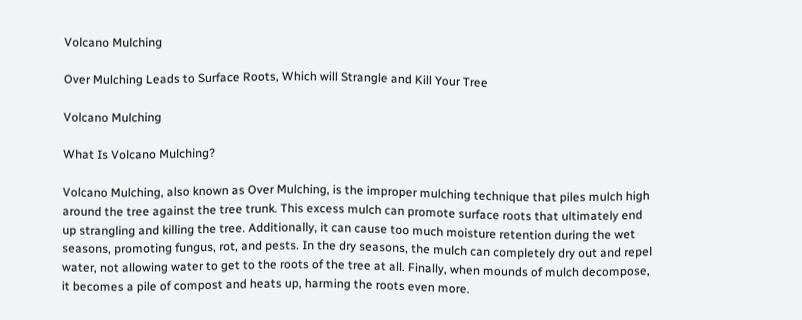Volcano Mulching

Over Mulching Leads to Surface Roots, Which will Strangle and Kill Your Tree

Volcano Mulching

What Is Volcano Mulching?

Volcano Mulching, also known as Over Mulching, is the improper mulching technique that piles mulch high around the tree against the tree trunk. This excess mulch can promote surface roots that ultimately end up strangling and killing the tree. Additionally, it can cause too much moisture retention during the wet seasons, promoting fungus, rot, and pests. In the dry seasons, the mulch can completely dry out and repel water, not allowing water to get to the roots of the tree at all. Finally, when mounds of mulch decompose, it becomes a pile of compost and heats up, harming the roots even more.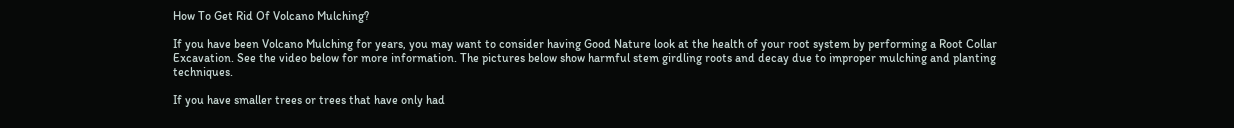How To Get Rid Of Volcano Mulching?

If you have been Volcano Mulching for years, you may want to consider having Good Nature look at the health of your root system by performing a Root Collar Excavation. See the video below for more information. The pictures below show harmful stem girdling roots and decay due to improper mulching and planting techniques.

If you have smaller trees or trees that have only had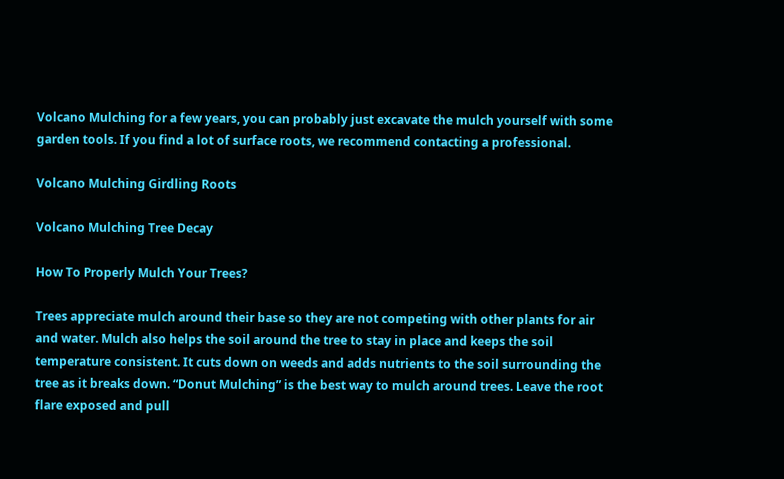Volcano Mulching for a few years, you can probably just excavate the mulch yourself with some garden tools. If you find a lot of surface roots, we recommend contacting a professional.

Volcano Mulching Girdling Roots

Volcano Mulching Tree Decay

How To Properly Mulch Your Trees?

Trees appreciate mulch around their base so they are not competing with other plants for air and water. Mulch also helps the soil around the tree to stay in place and keeps the soil temperature consistent. It cuts down on weeds and adds nutrients to the soil surrounding the tree as it breaks down. “Donut Mulching” is the best way to mulch around trees. Leave the root flare exposed and pull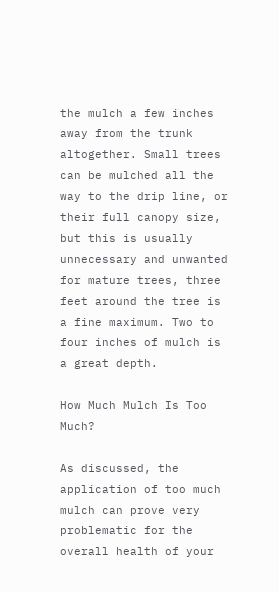the mulch a few inches away from the trunk altogether. Small trees can be mulched all the way to the drip line, or their full canopy size, but this is usually unnecessary and unwanted for mature trees, three feet around the tree is a fine maximum. Two to four inches of mulch is a great depth.

How Much Mulch Is Too Much?

As discussed, the application of too much mulch can prove very problematic for the overall health of your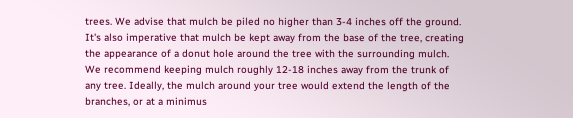trees. We advise that mulch be piled no higher than 3-4 inches off the ground. It's also imperative that mulch be kept away from the base of the tree, creating the appearance of a donut hole around the tree with the surrounding mulch. We recommend keeping mulch roughly 12-18 inches away from the trunk of any tree. Ideally, the mulch around your tree would extend the length of the branches, or at a minimus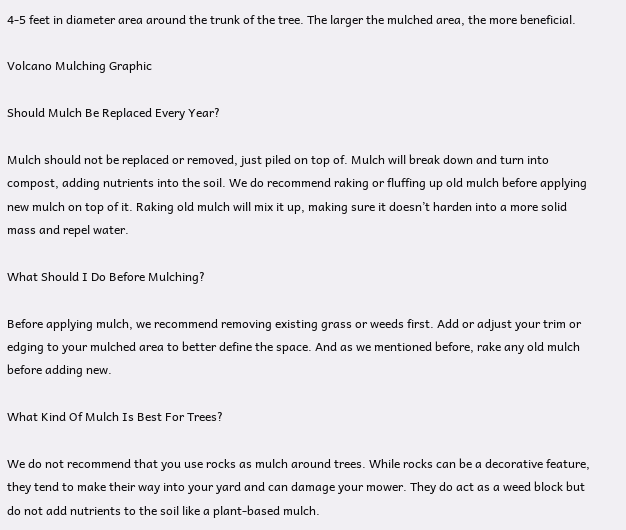4-5 feet in diameter area around the trunk of the tree. The larger the mulched area, the more beneficial.

Volcano Mulching Graphic

Should Mulch Be Replaced Every Year?

Mulch should not be replaced or removed, just piled on top of. Mulch will break down and turn into compost, adding nutrients into the soil. We do recommend raking or fluffing up old mulch before applying new mulch on top of it. Raking old mulch will mix it up, making sure it doesn’t harden into a more solid mass and repel water.

What Should I Do Before Mulching?

Before applying mulch, we recommend removing existing grass or weeds first. Add or adjust your trim or edging to your mulched area to better define the space. And as we mentioned before, rake any old mulch before adding new.

What Kind Of Mulch Is Best For Trees?

We do not recommend that you use rocks as mulch around trees. While rocks can be a decorative feature, they tend to make their way into your yard and can damage your mower. They do act as a weed block but do not add nutrients to the soil like a plant-based mulch.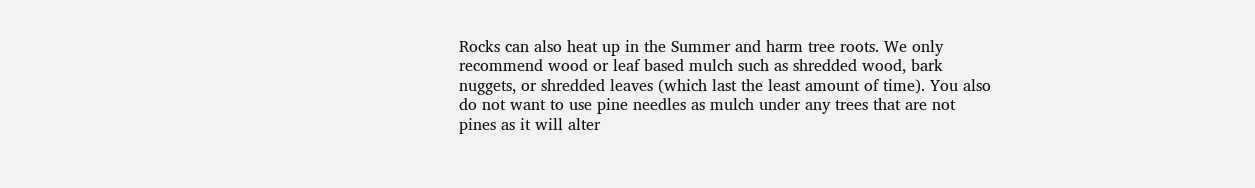Rocks can also heat up in the Summer and harm tree roots. We only recommend wood or leaf based mulch such as shredded wood, bark nuggets, or shredded leaves (which last the least amount of time). You also do not want to use pine needles as mulch under any trees that are not pines as it will alter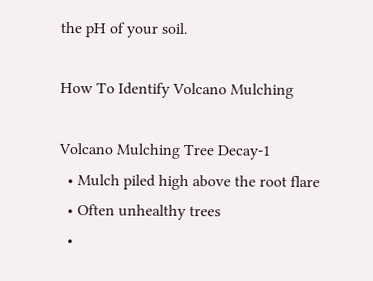the pH of your soil.

How To Identify Volcano Mulching

Volcano Mulching Tree Decay-1
  • Mulch piled high above the root flare
  • Often unhealthy trees
  •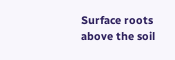Surface roots above the soil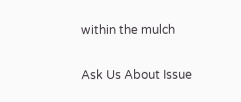within the mulch

Ask Us About Issue